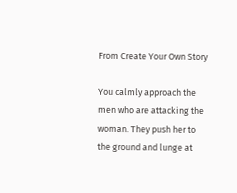From Create Your Own Story

You calmly approach the men who are attacking the woman. They push her to the ground and lunge at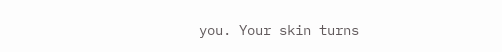you. Your skin turns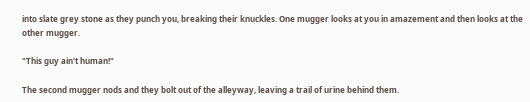into slate grey stone as they punch you, breaking their knuckles. One mugger looks at you in amazement and then looks at the other mugger.

"This guy ain't human!"

The second mugger nods and they bolt out of the alleyway, leaving a trail of urine behind them.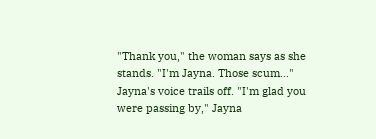"Thank you," the woman says as she stands. "I'm Jayna. Those scum..." Jayna's voice trails off. "I'm glad you were passing by," Jayna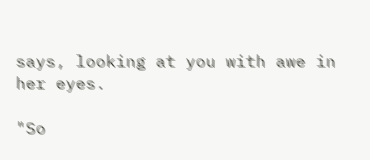says, looking at you with awe in her eyes.

"So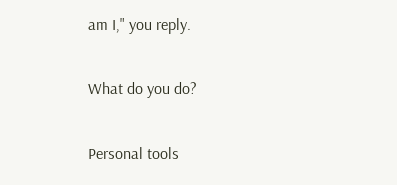am I," you reply.

What do you do?

Personal tools